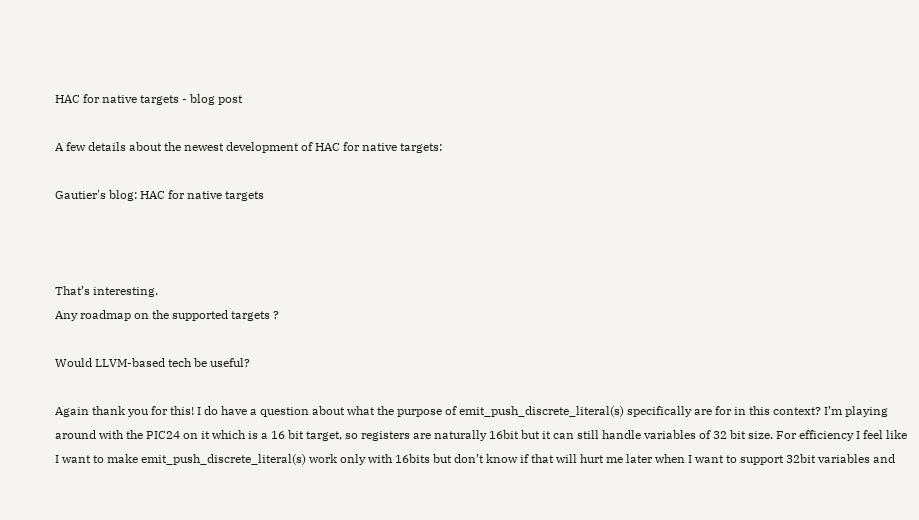HAC for native targets - blog post

A few details about the newest development of HAC for native targets:

Gautier's blog: HAC for native targets



That’s interesting.
Any roadmap on the supported targets ?

Would LLVM-based tech be useful?

Again thank you for this! I do have a question about what the purpose of emit_push_discrete_literal(s) specifically are for in this context? I’m playing around with the PIC24 on it which is a 16 bit target, so registers are naturally 16bit but it can still handle variables of 32 bit size. For efficiency I feel like I want to make emit_push_discrete_literal(s) work only with 16bits but don’t know if that will hurt me later when I want to support 32bit variables and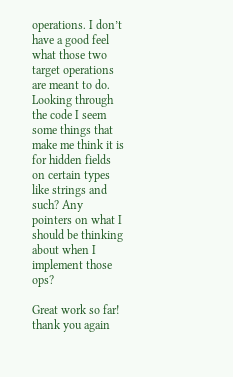operations. I don’t have a good feel what those two target operations are meant to do. Looking through the code I seem some things that make me think it is for hidden fields on certain types like strings and such? Any pointers on what I should be thinking about when I implement those ops?

Great work so far! thank you again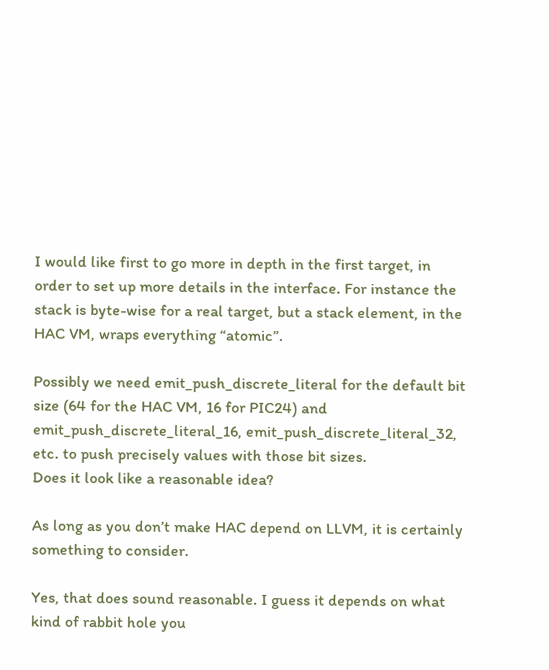I would like first to go more in depth in the first target, in order to set up more details in the interface. For instance the stack is byte-wise for a real target, but a stack element, in the HAC VM, wraps everything “atomic”.

Possibly we need emit_push_discrete_literal for the default bit size (64 for the HAC VM, 16 for PIC24) and emit_push_discrete_literal_16, emit_push_discrete_literal_32, etc. to push precisely values with those bit sizes.
Does it look like a reasonable idea?

As long as you don’t make HAC depend on LLVM, it is certainly something to consider.

Yes, that does sound reasonable. I guess it depends on what kind of rabbit hole you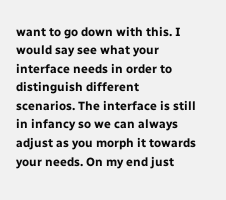want to go down with this. I would say see what your interface needs in order to distinguish different scenarios. The interface is still in infancy so we can always adjust as you morph it towards your needs. On my end just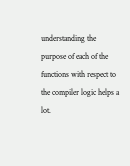understanding the purpose of each of the functions with respect to the compiler logic helps a lot.